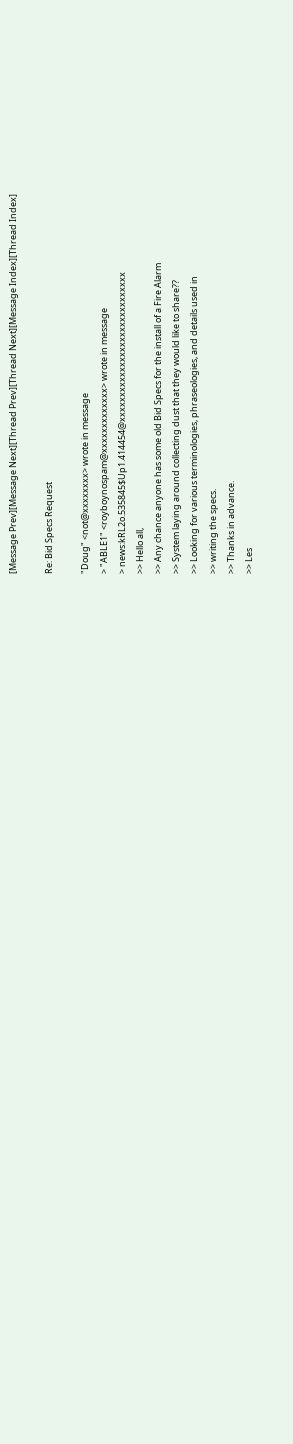[Message Prev][Message Next][Thread Prev][Thread Next][Message Index][Thread Index]

Re: Bid Specs Request

"Doug" <not@xxxxxxxx> wrote in message
> "ABLE1" <royboynospam@xxxxxxxxxxxxx> wrote in message
> news:kRL2o.535845$Up1.414454@xxxxxxxxxxxxxxxxxxxxxxxxxxxxxx
>> Hello all,
>> Any chance anyone has some old Bid Specs for the install of a Fire Alarm
>> System laying around collecting dust that they would like to share??
>> Looking for various terminologies, phraseologies, and details used in
>> writing the specs.
>> Thanks in advance.
>> Les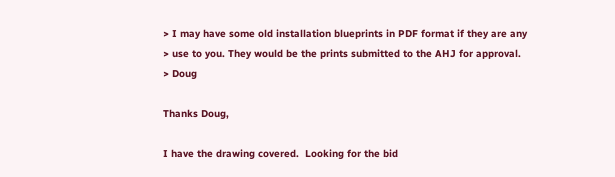> I may have some old installation blueprints in PDF format if they are any
> use to you. They would be the prints submitted to the AHJ for approval.
> Doug

Thanks Doug,

I have the drawing covered.  Looking for the bid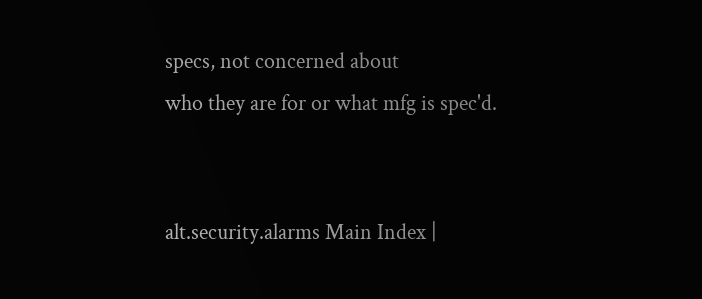specs, not concerned about
who they are for or what mfg is spec'd.


alt.security.alarms Main Index |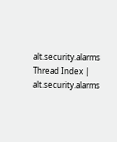alt.security.alarms Thread Index | alt.security.alarms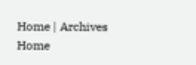Home | Archives Home